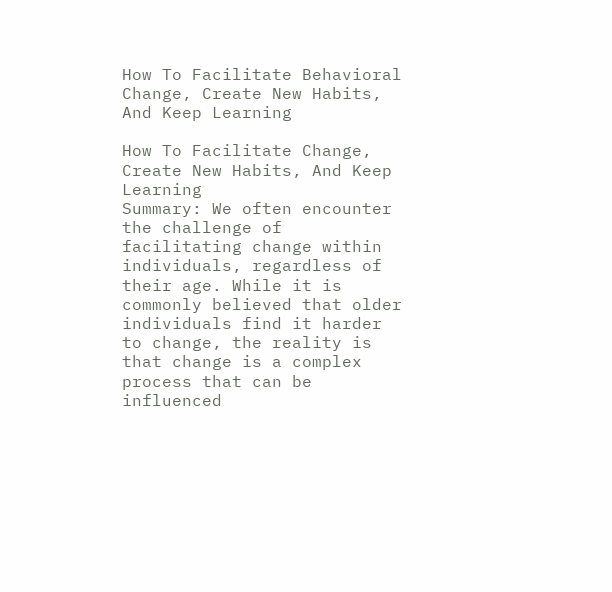How To Facilitate Behavioral Change, Create New Habits, And Keep Learning

How To Facilitate Change, Create New Habits, And Keep Learning
Summary: We often encounter the challenge of facilitating change within individuals, regardless of their age. While it is commonly believed that older individuals find it harder to change, the reality is that change is a complex process that can be influenced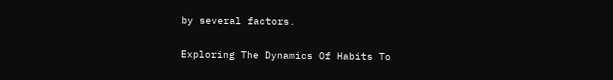by several factors.

Exploring The Dynamics Of Habits To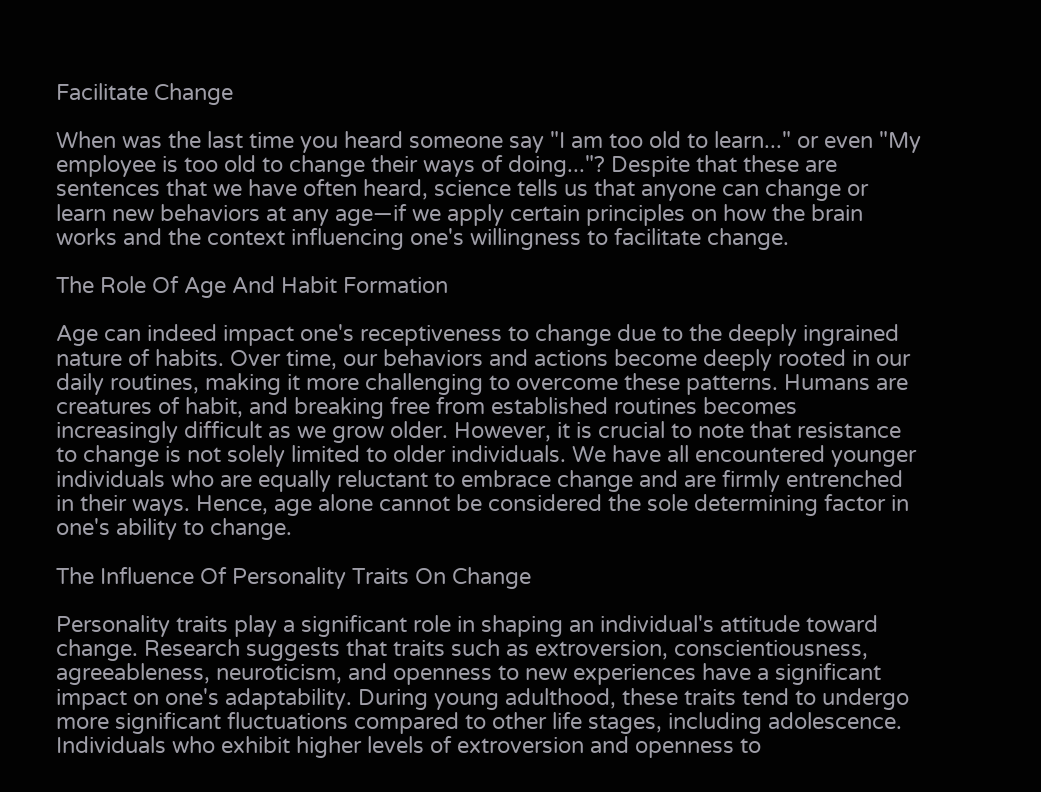Facilitate Change

When was the last time you heard someone say "I am too old to learn..." or even "My employee is too old to change their ways of doing..."? Despite that these are sentences that we have often heard, science tells us that anyone can change or learn new behaviors at any age—if we apply certain principles on how the brain works and the context influencing one's willingness to facilitate change.

The Role Of Age And Habit Formation

Age can indeed impact one's receptiveness to change due to the deeply ingrained nature of habits. Over time, our behaviors and actions become deeply rooted in our daily routines, making it more challenging to overcome these patterns. Humans are creatures of habit, and breaking free from established routines becomes increasingly difficult as we grow older. However, it is crucial to note that resistance to change is not solely limited to older individuals. We have all encountered younger individuals who are equally reluctant to embrace change and are firmly entrenched in their ways. Hence, age alone cannot be considered the sole determining factor in one's ability to change.

The Influence Of Personality Traits On Change

Personality traits play a significant role in shaping an individual's attitude toward change. Research suggests that traits such as extroversion, conscientiousness, agreeableness, neuroticism, and openness to new experiences have a significant impact on one's adaptability. During young adulthood, these traits tend to undergo more significant fluctuations compared to other life stages, including adolescence. Individuals who exhibit higher levels of extroversion and openness to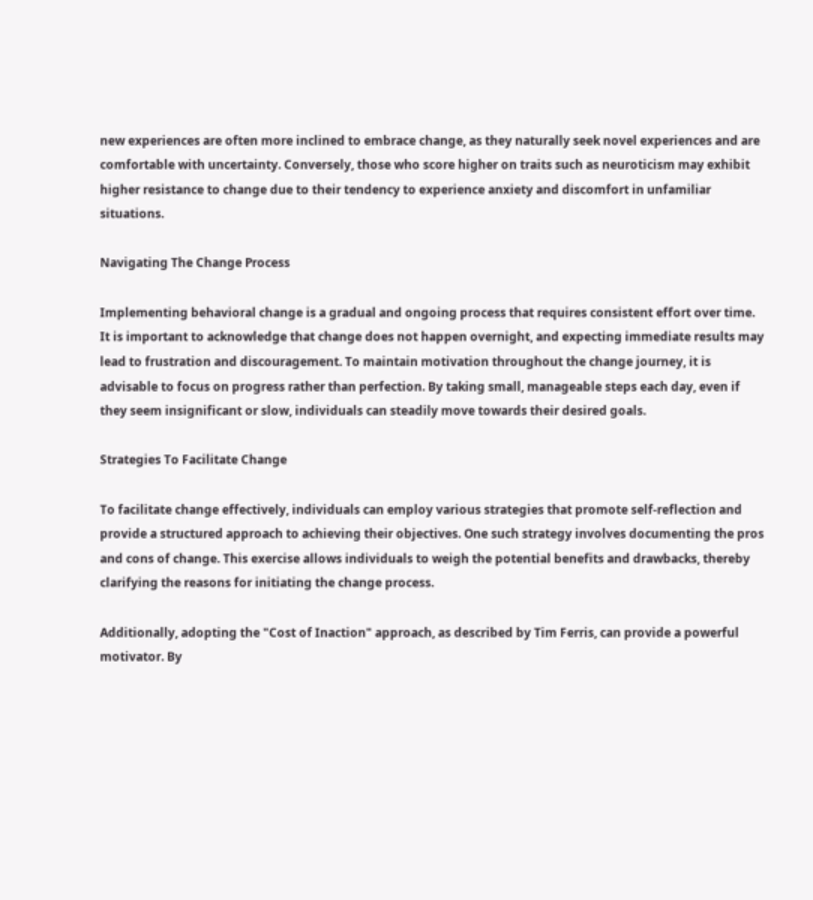new experiences are often more inclined to embrace change, as they naturally seek novel experiences and are comfortable with uncertainty. Conversely, those who score higher on traits such as neuroticism may exhibit higher resistance to change due to their tendency to experience anxiety and discomfort in unfamiliar situations.

Navigating The Change Process

Implementing behavioral change is a gradual and ongoing process that requires consistent effort over time. It is important to acknowledge that change does not happen overnight, and expecting immediate results may lead to frustration and discouragement. To maintain motivation throughout the change journey, it is advisable to focus on progress rather than perfection. By taking small, manageable steps each day, even if they seem insignificant or slow, individuals can steadily move towards their desired goals.

Strategies To Facilitate Change

To facilitate change effectively, individuals can employ various strategies that promote self-reflection and provide a structured approach to achieving their objectives. One such strategy involves documenting the pros and cons of change. This exercise allows individuals to weigh the potential benefits and drawbacks, thereby clarifying the reasons for initiating the change process.

Additionally, adopting the "Cost of Inaction" approach, as described by Tim Ferris, can provide a powerful motivator. By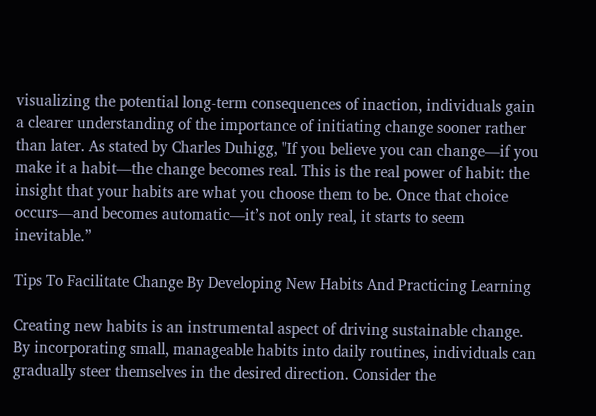visualizing the potential long-term consequences of inaction, individuals gain a clearer understanding of the importance of initiating change sooner rather than later. As stated by Charles Duhigg, "If you believe you can change—if you make it a habit—the change becomes real. This is the real power of habit: the insight that your habits are what you choose them to be. Once that choice occurs—and becomes automatic—it’s not only real, it starts to seem inevitable.”

Tips To Facilitate Change By Developing New Habits And Practicing Learning

Creating new habits is an instrumental aspect of driving sustainable change. By incorporating small, manageable habits into daily routines, individuals can gradually steer themselves in the desired direction. Consider the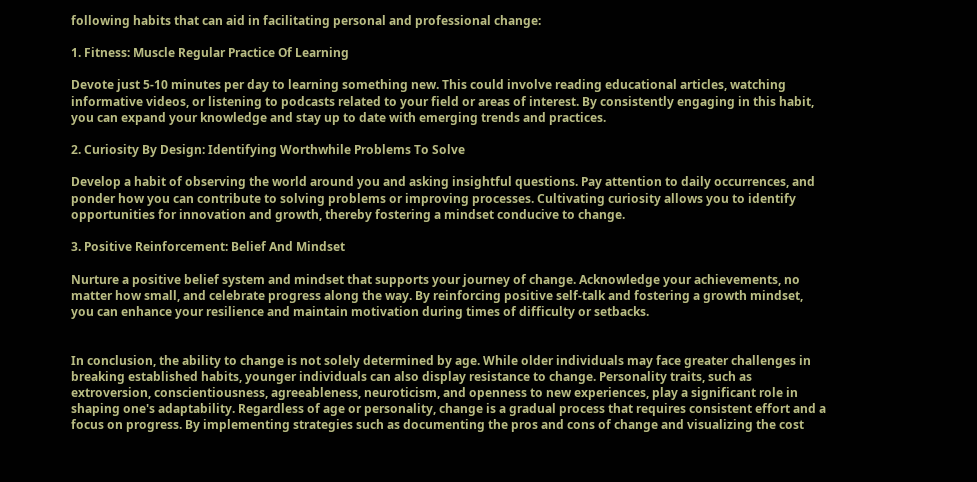following habits that can aid in facilitating personal and professional change:

1. Fitness: Muscle Regular Practice Of Learning

Devote just 5-10 minutes per day to learning something new. This could involve reading educational articles, watching informative videos, or listening to podcasts related to your field or areas of interest. By consistently engaging in this habit, you can expand your knowledge and stay up to date with emerging trends and practices.

2. Curiosity By Design: Identifying Worthwhile Problems To Solve

Develop a habit of observing the world around you and asking insightful questions. Pay attention to daily occurrences, and ponder how you can contribute to solving problems or improving processes. Cultivating curiosity allows you to identify opportunities for innovation and growth, thereby fostering a mindset conducive to change.

3. Positive Reinforcement: Belief And Mindset

Nurture a positive belief system and mindset that supports your journey of change. Acknowledge your achievements, no matter how small, and celebrate progress along the way. By reinforcing positive self-talk and fostering a growth mindset, you can enhance your resilience and maintain motivation during times of difficulty or setbacks.


In conclusion, the ability to change is not solely determined by age. While older individuals may face greater challenges in breaking established habits, younger individuals can also display resistance to change. Personality traits, such as extroversion, conscientiousness, agreeableness, neuroticism, and openness to new experiences, play a significant role in shaping one's adaptability. Regardless of age or personality, change is a gradual process that requires consistent effort and a focus on progress. By implementing strategies such as documenting the pros and cons of change and visualizing the cost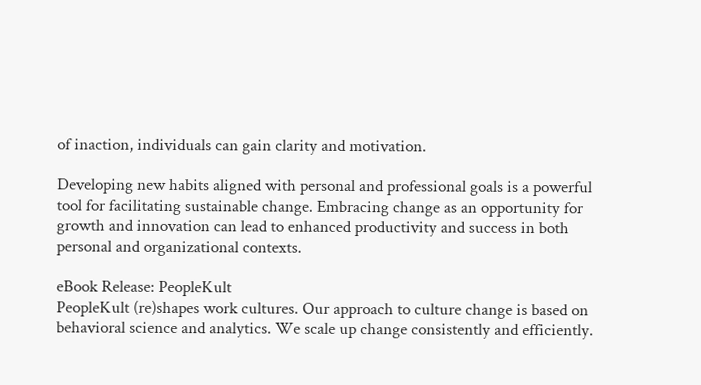of inaction, individuals can gain clarity and motivation.

Developing new habits aligned with personal and professional goals is a powerful tool for facilitating sustainable change. Embracing change as an opportunity for growth and innovation can lead to enhanced productivity and success in both personal and organizational contexts.

eBook Release: PeopleKult
PeopleKult (re)shapes work cultures. Our approach to culture change is based on behavioral science and analytics. We scale up change consistently and efficiently.